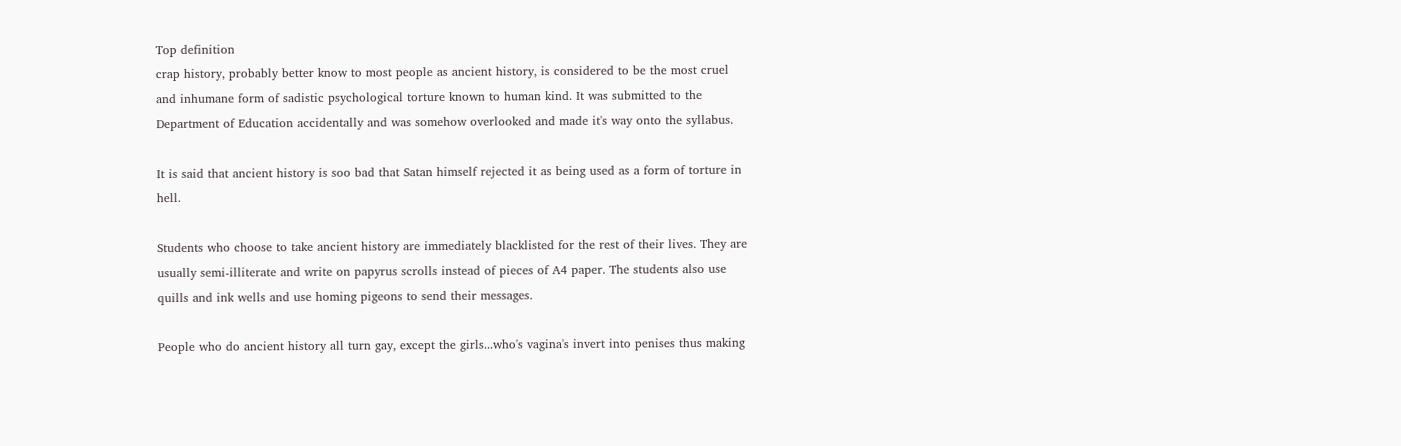Top definition
crap history, probably better know to most people as ancient history, is considered to be the most cruel and inhumane form of sadistic psychological torture known to human kind. It was submitted to the Department of Education accidentally and was somehow overlooked and made it's way onto the syllabus.

It is said that ancient history is soo bad that Satan himself rejected it as being used as a form of torture in hell.

Students who choose to take ancient history are immediately blacklisted for the rest of their lives. They are usually semi-illiterate and write on papyrus scrolls instead of pieces of A4 paper. The students also use quills and ink wells and use homing pigeons to send their messages.

People who do ancient history all turn gay, except the girls...who's vagina's invert into penises thus making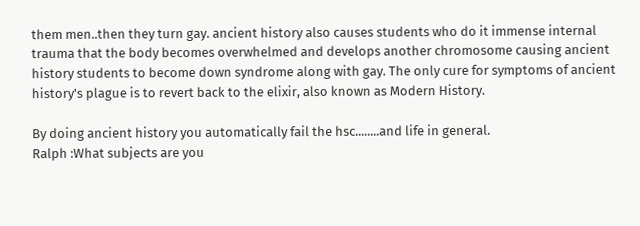them men..then they turn gay. ancient history also causes students who do it immense internal trauma that the body becomes overwhelmed and develops another chromosome causing ancient history students to become down syndrome along with gay. The only cure for symptoms of ancient history's plague is to revert back to the elixir, also known as Modern History.

By doing ancient history you automatically fail the hsc........and life in general.
Ralph :What subjects are you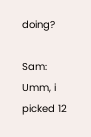doing?

Sam: Umm, i picked 12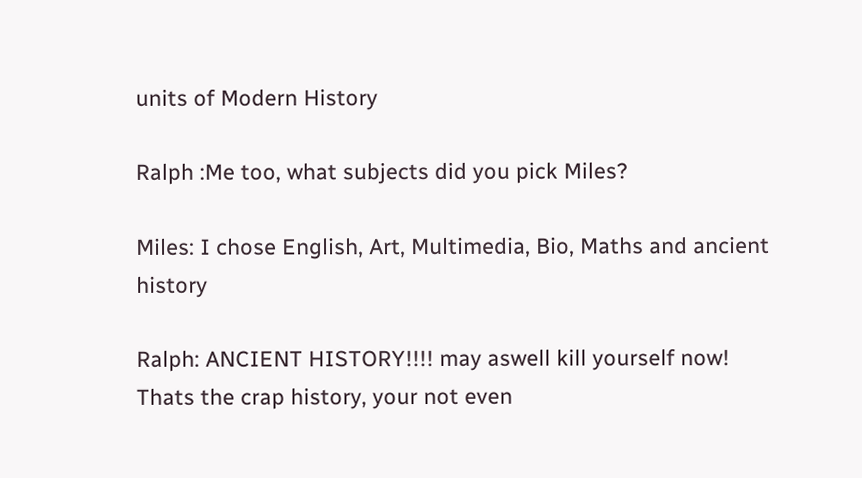units of Modern History

Ralph :Me too, what subjects did you pick Miles?

Miles: I chose English, Art, Multimedia, Bio, Maths and ancient history

Ralph: ANCIENT HISTORY!!!! may aswell kill yourself now! Thats the crap history, your not even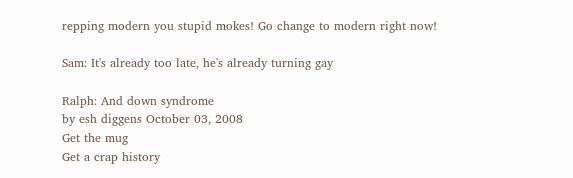repping modern you stupid mokes! Go change to modern right now!

Sam: It's already too late, he's already turning gay

Ralph: And down syndrome
by esh diggens October 03, 2008
Get the mug
Get a crap history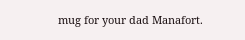mug for your dad Manafort.